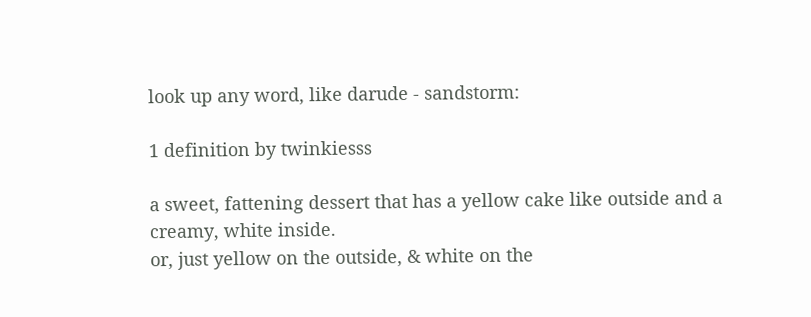look up any word, like darude - sandstorm:

1 definition by twinkiesss

a sweet, fattening dessert that has a yellow cake like outside and a creamy, white inside.
or, just yellow on the outside, & white on the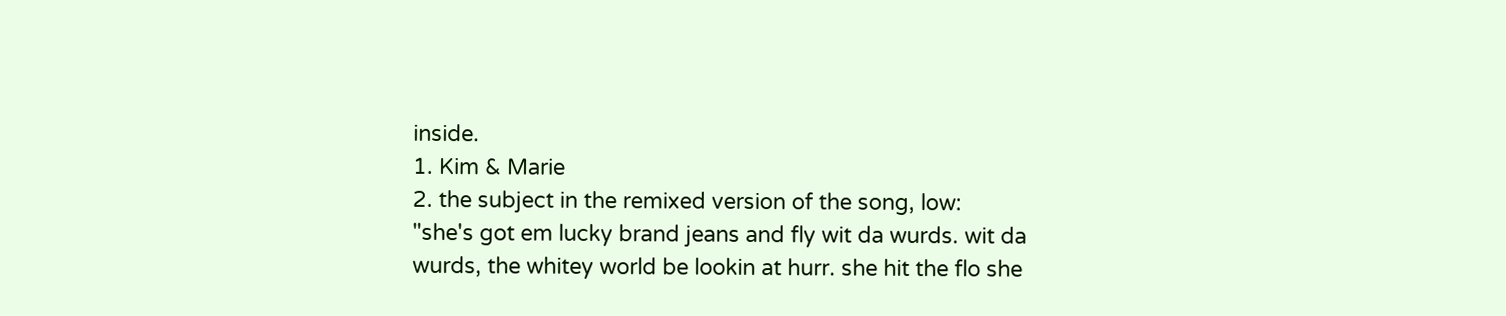inside.
1. Kim & Marie
2. the subject in the remixed version of the song, low:
"she's got em lucky brand jeans and fly wit da wurds. wit da wurds, the whitey world be lookin at hurr. she hit the flo she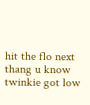hit the flo next thang u know twinkie got low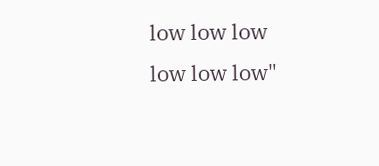low low low low low low"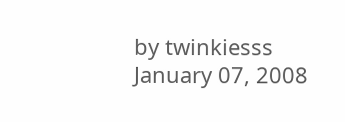by twinkiesss January 07, 2008